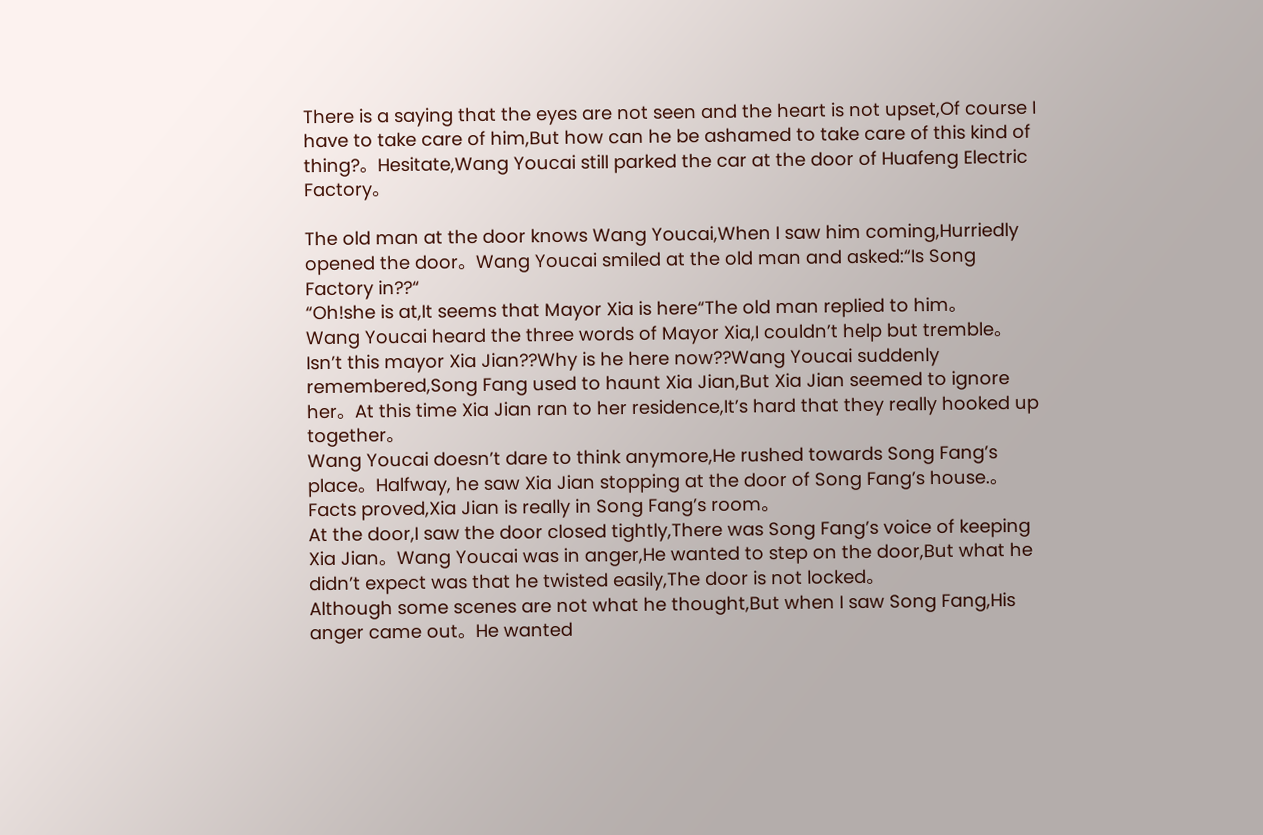There is a saying that the eyes are not seen and the heart is not upset,Of course I have to take care of him,But how can he be ashamed to take care of this kind of thing?。Hesitate,Wang Youcai still parked the car at the door of Huafeng Electric Factory。

The old man at the door knows Wang Youcai,When I saw him coming,Hurriedly opened the door。Wang Youcai smiled at the old man and asked:“Is Song Factory in??“
“Oh!she is at,It seems that Mayor Xia is here“The old man replied to him。
Wang Youcai heard the three words of Mayor Xia,I couldn’t help but tremble。Isn’t this mayor Xia Jian??Why is he here now??Wang Youcai suddenly remembered,Song Fang used to haunt Xia Jian,But Xia Jian seemed to ignore her。At this time Xia Jian ran to her residence,It’s hard that they really hooked up together。
Wang Youcai doesn’t dare to think anymore,He rushed towards Song Fang’s place。Halfway, he saw Xia Jian stopping at the door of Song Fang’s house.。Facts proved,Xia Jian is really in Song Fang’s room。
At the door,I saw the door closed tightly,There was Song Fang’s voice of keeping Xia Jian。Wang Youcai was in anger,He wanted to step on the door,But what he didn’t expect was that he twisted easily,The door is not locked。
Although some scenes are not what he thought,But when I saw Song Fang,His anger came out。He wanted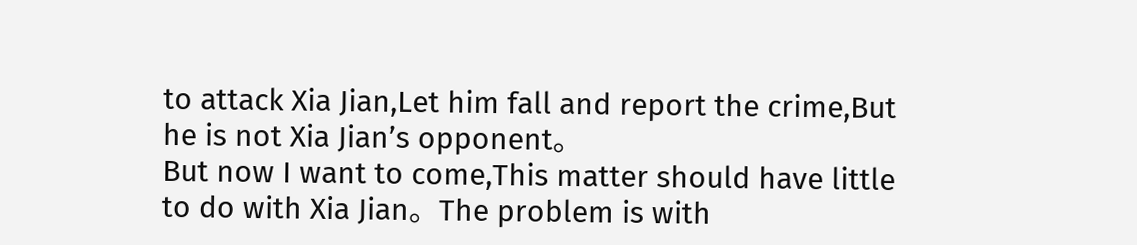to attack Xia Jian,Let him fall and report the crime,But he is not Xia Jian’s opponent。
But now I want to come,This matter should have little to do with Xia Jian。The problem is with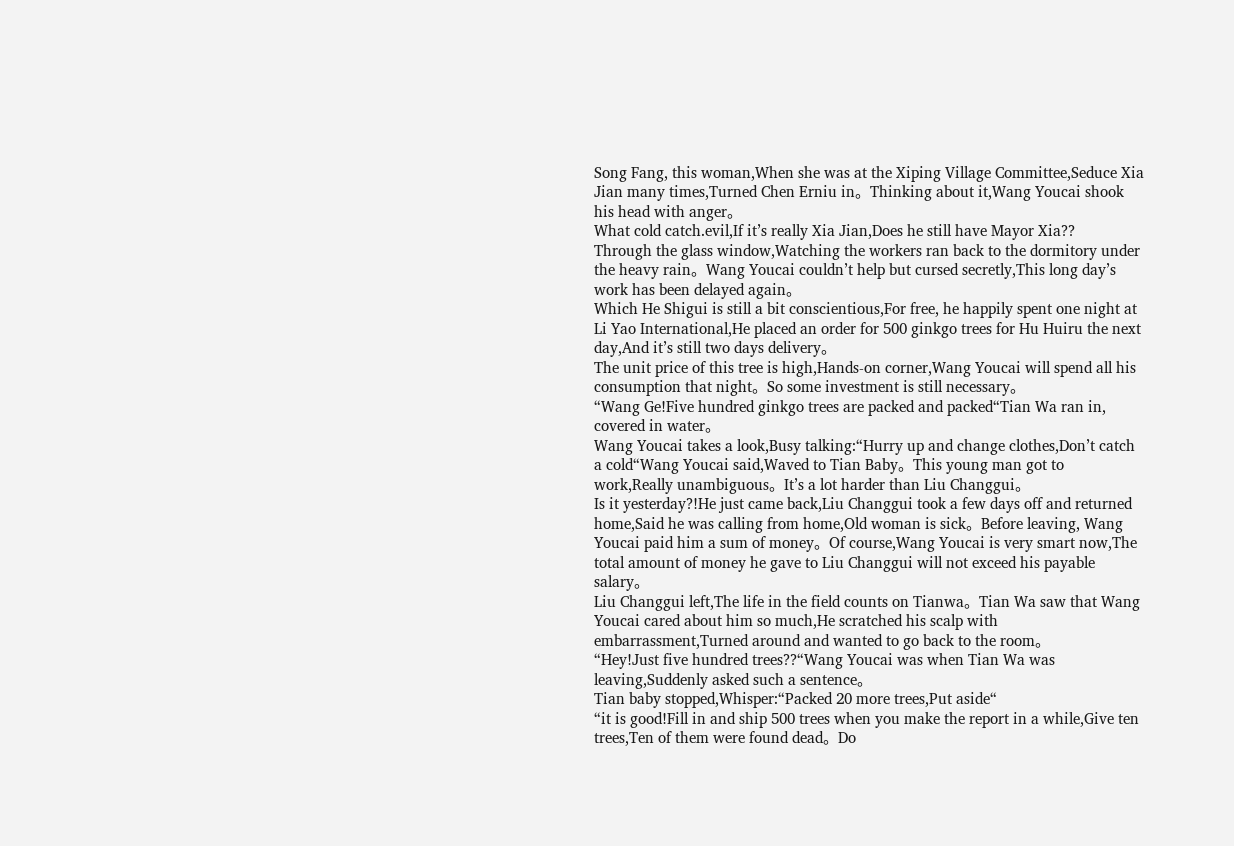Song Fang, this woman,When she was at the Xiping Village Committee,Seduce Xia Jian many times,Turned Chen Erniu in。Thinking about it,Wang Youcai shook his head with anger。
What cold catch.evil,If it’s really Xia Jian,Does he still have Mayor Xia??
Through the glass window,Watching the workers ran back to the dormitory under the heavy rain。Wang Youcai couldn’t help but cursed secretly,This long day’s work has been delayed again。
Which He Shigui is still a bit conscientious,For free, he happily spent one night at Li Yao International,He placed an order for 500 ginkgo trees for Hu Huiru the next day,And it’s still two days delivery。
The unit price of this tree is high,Hands-on corner,Wang Youcai will spend all his consumption that night。So some investment is still necessary。
“Wang Ge!Five hundred ginkgo trees are packed and packed“Tian Wa ran in, covered in water。
Wang Youcai takes a look,Busy talking:“Hurry up and change clothes,Don’t catch a cold“Wang Youcai said,Waved to Tian Baby。This young man got to work,Really unambiguous。It’s a lot harder than Liu Changgui。
Is it yesterday?!He just came back,Liu Changgui took a few days off and returned home,Said he was calling from home,Old woman is sick。Before leaving, Wang Youcai paid him a sum of money。Of course,Wang Youcai is very smart now,The total amount of money he gave to Liu Changgui will not exceed his payable salary。
Liu Changgui left,The life in the field counts on Tianwa。Tian Wa saw that Wang Youcai cared about him so much,He scratched his scalp with embarrassment,Turned around and wanted to go back to the room。
“Hey!Just five hundred trees??“Wang Youcai was when Tian Wa was leaving,Suddenly asked such a sentence。
Tian baby stopped,Whisper:“Packed 20 more trees,Put aside“
“it is good!Fill in and ship 500 trees when you make the report in a while,Give ten trees,Ten of them were found dead。Do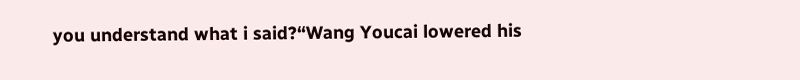you understand what i said?“Wang Youcai lowered his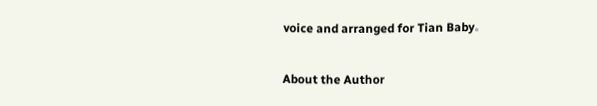voice and arranged for Tian Baby。

About the Author